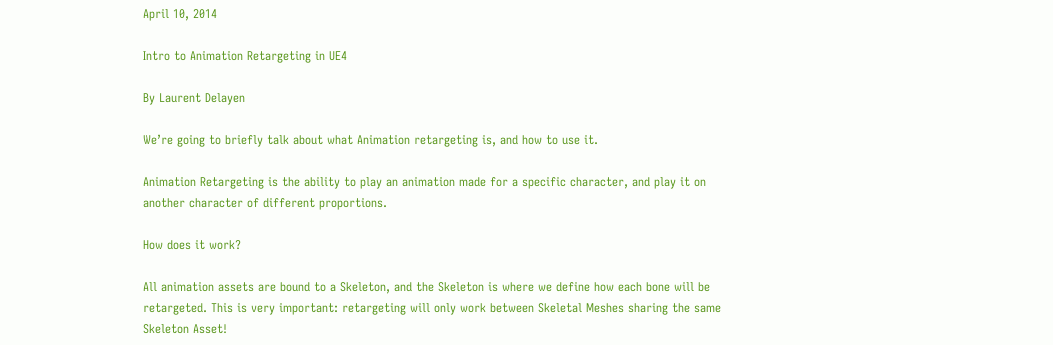April 10, 2014

Intro to Animation Retargeting in UE4

By Laurent Delayen

We’re going to briefly talk about what Animation retargeting is, and how to use it.

Animation Retargeting is the ability to play an animation made for a specific character, and play it on another character of different proportions.

How does it work?

All animation assets are bound to a Skeleton, and the Skeleton is where we define how each bone will be retargeted. This is very important: retargeting will only work between Skeletal Meshes sharing the same Skeleton Asset!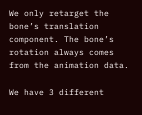We only retarget the bone’s translation component. The bone’s rotation always comes from the animation data.

We have 3 different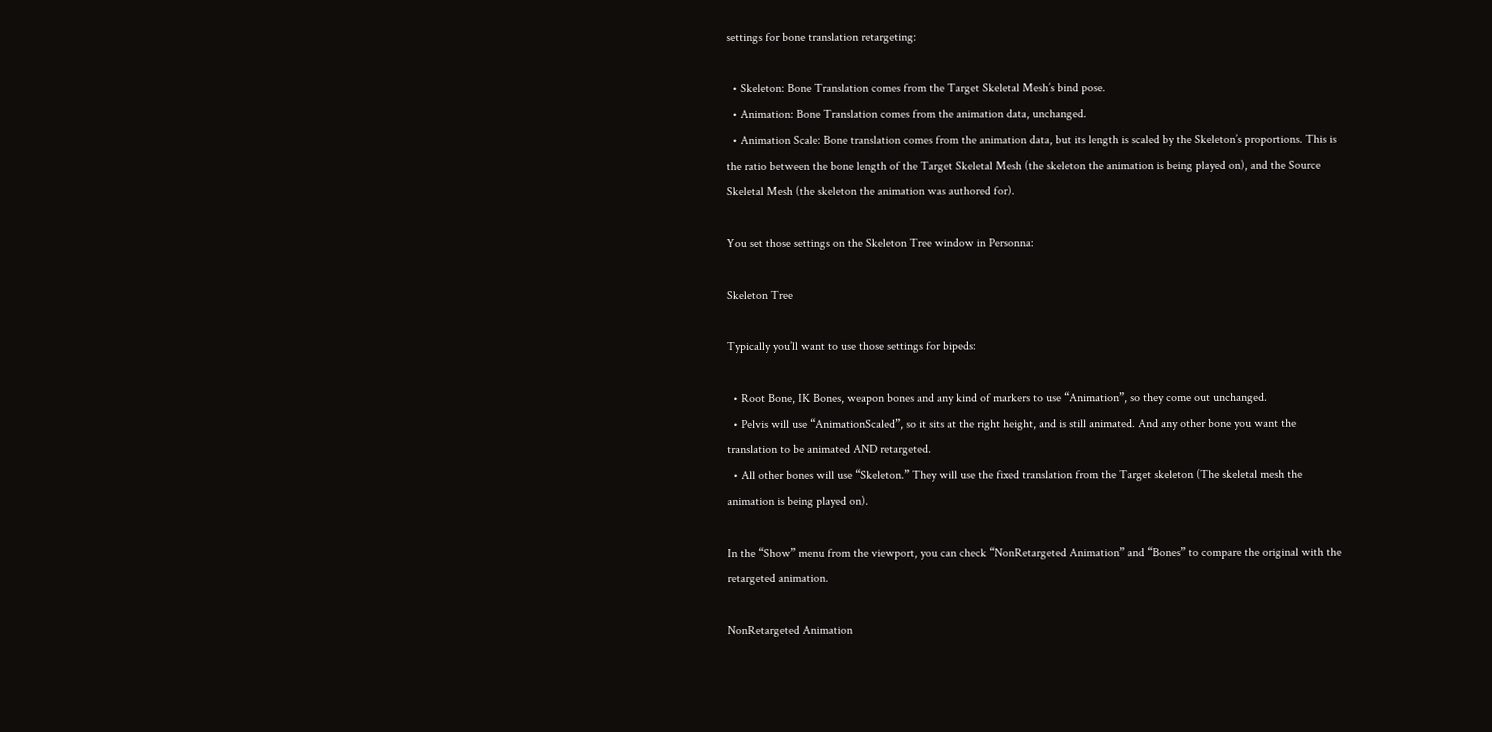settings for bone translation retargeting:

  • Skeleton: Bone Translation comes from the Target Skeletal Mesh’s bind pose.
  • Animation: Bone Translation comes from the animation data, unchanged.
  • Animation Scale: Bone translation comes from the animation data, but its length is scaled by the Skeleton’s proportions. This is the ratio between the bone length of the Target Skeletal Mesh (the skeleton the animation is being played on), and the Source Skeletal Mesh (the skeleton the animation was authored for).

You set those settings on the Skeleton Tree window in Personna:

Skeleton Tree

Typically you’ll want to use those settings for bipeds:

  • Root Bone, IK Bones, weapon bones and any kind of markers to use “Animation”, so they come out unchanged.
  • Pelvis will use “AnimationScaled”, so it sits at the right height, and is still animated. And any other bone you want the translation to be animated AND retargeted.
  • All other bones will use “Skeleton.” They will use the fixed translation from the Target skeleton (The skeletal mesh the animation is being played on).

In the “Show” menu from the viewport, you can check “NonRetargeted Animation” and “Bones” to compare the original with the retargeted animation.

NonRetargeted Animation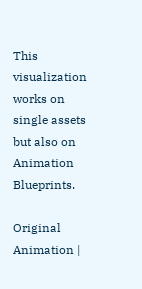This visualization works on single assets but also on Animation Blueprints.

Original Animation |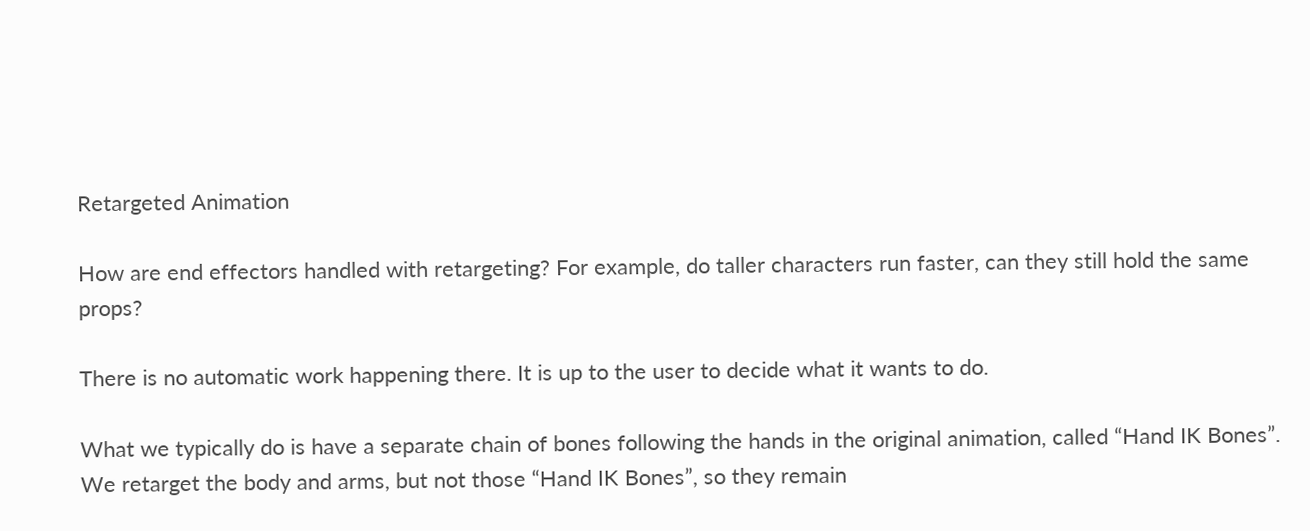Retargeted Animation

How are end effectors handled with retargeting? For example, do taller characters run faster, can they still hold the same props?

There is no automatic work happening there. It is up to the user to decide what it wants to do.

What we typically do is have a separate chain of bones following the hands in the original animation, called “Hand IK Bones”. We retarget the body and arms, but not those “Hand IK Bones”, so they remain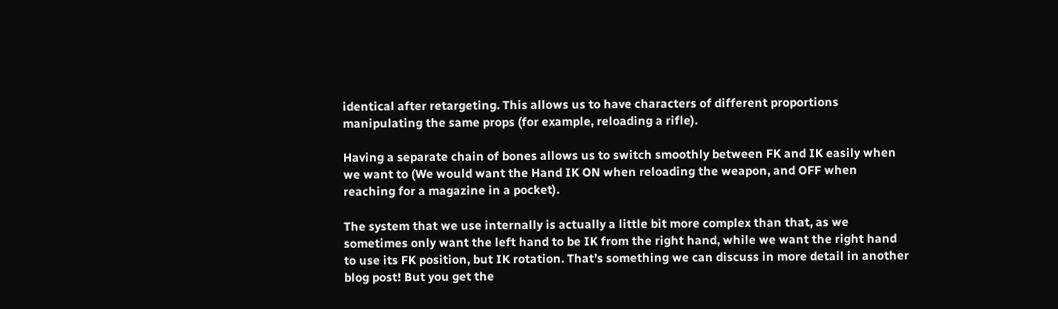identical after retargeting. This allows us to have characters of different proportions manipulating the same props (for example, reloading a rifle).

Having a separate chain of bones allows us to switch smoothly between FK and IK easily when we want to (We would want the Hand IK ON when reloading the weapon, and OFF when reaching for a magazine in a pocket).

The system that we use internally is actually a little bit more complex than that, as we sometimes only want the left hand to be IK from the right hand, while we want the right hand to use its FK position, but IK rotation. That’s something we can discuss in more detail in another blog post! But you get the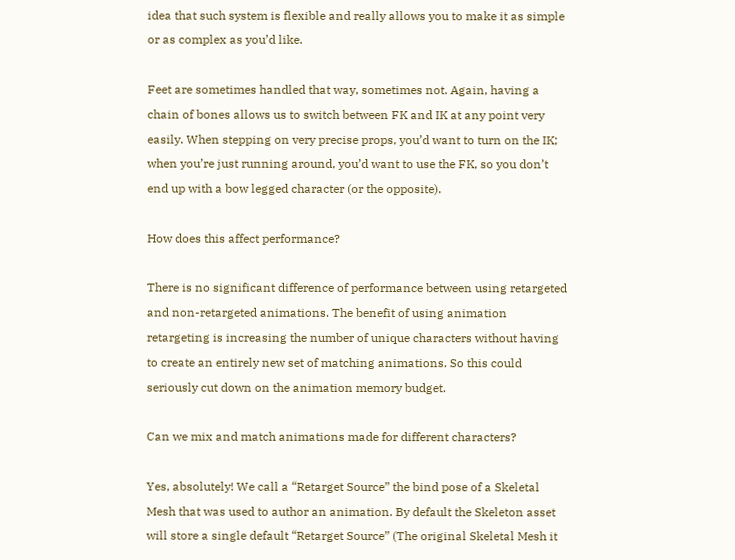idea that such system is flexible and really allows you to make it as simple or as complex as you’d like.

Feet are sometimes handled that way, sometimes not. Again, having a chain of bones allows us to switch between FK and IK at any point very easily. When stepping on very precise props, you’d want to turn on the IK; when you’re just running around, you’d want to use the FK, so you don’t end up with a bow legged character (or the opposite).

How does this affect performance?

There is no significant difference of performance between using retargeted and non-retargeted animations. The benefit of using animation retargeting is increasing the number of unique characters without having to create an entirely new set of matching animations. So this could seriously cut down on the animation memory budget.

Can we mix and match animations made for different characters?

Yes, absolutely! We call a “Retarget Source” the bind pose of a Skeletal Mesh that was used to author an animation. By default the Skeleton asset will store a single default “Retarget Source” (The original Skeletal Mesh it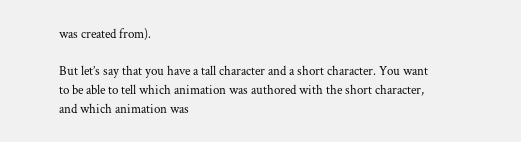was created from).

But let’s say that you have a tall character and a short character. You want to be able to tell which animation was authored with the short character, and which animation was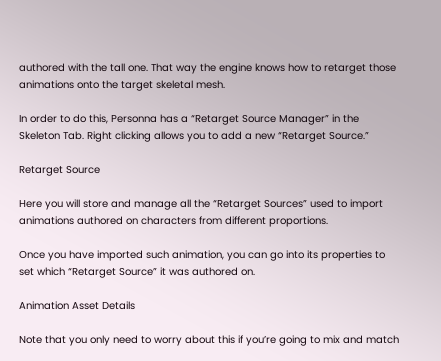authored with the tall one. That way the engine knows how to retarget those animations onto the target skeletal mesh.

In order to do this, Personna has a “Retarget Source Manager” in the Skeleton Tab. Right clicking allows you to add a new “Retarget Source.”

Retarget Source

Here you will store and manage all the “Retarget Sources” used to import animations authored on characters from different proportions.

Once you have imported such animation, you can go into its properties to set which “Retarget Source” it was authored on.

Animation Asset Details

Note that you only need to worry about this if you’re going to mix and match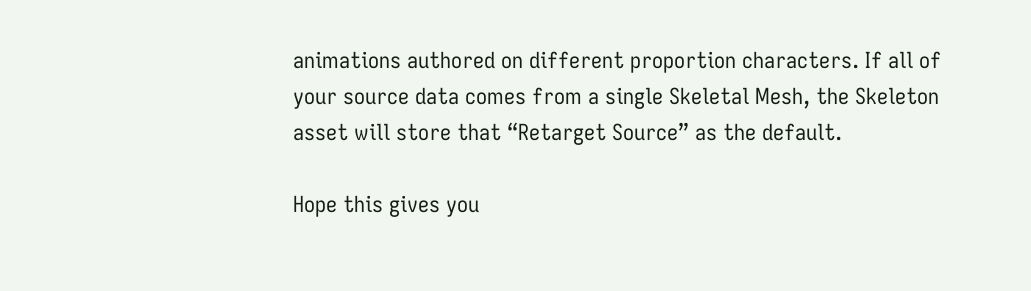animations authored on different proportion characters. If all of your source data comes from a single Skeletal Mesh, the Skeleton asset will store that “Retarget Source” as the default.

Hope this gives you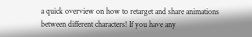a quick overview on how to retarget and share animations between different characters! If you have any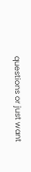questions or just want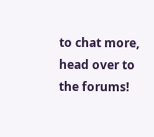to chat more, head over to the forums!